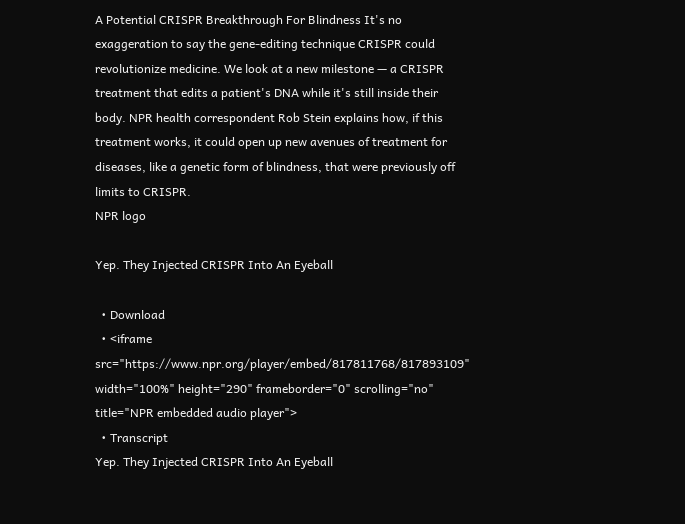A Potential CRISPR Breakthrough For Blindness It's no exaggeration to say the gene-editing technique CRISPR could revolutionize medicine. We look at a new milestone — a CRISPR treatment that edits a patient's DNA while it's still inside their body. NPR health correspondent Rob Stein explains how, if this treatment works, it could open up new avenues of treatment for diseases, like a genetic form of blindness, that were previously off limits to CRISPR.
NPR logo

Yep. They Injected CRISPR Into An Eyeball

  • Download
  • <iframe src="https://www.npr.org/player/embed/817811768/817893109" width="100%" height="290" frameborder="0" scrolling="no" title="NPR embedded audio player">
  • Transcript
Yep. They Injected CRISPR Into An Eyeball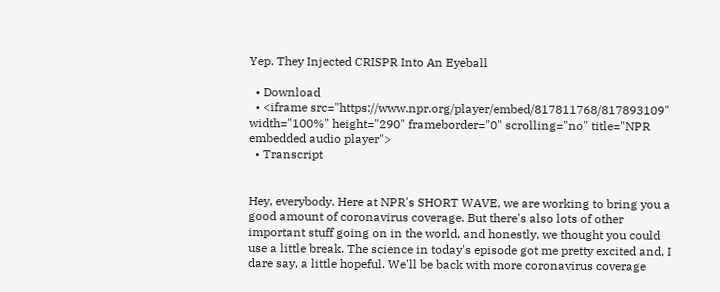Yep. They Injected CRISPR Into An Eyeball

  • Download
  • <iframe src="https://www.npr.org/player/embed/817811768/817893109" width="100%" height="290" frameborder="0" scrolling="no" title="NPR embedded audio player">
  • Transcript


Hey, everybody. Here at NPR's SHORT WAVE, we are working to bring you a good amount of coronavirus coverage. But there's also lots of other important stuff going on in the world, and honestly, we thought you could use a little break. The science in today's episode got me pretty excited and, I dare say, a little hopeful. We'll be back with more coronavirus coverage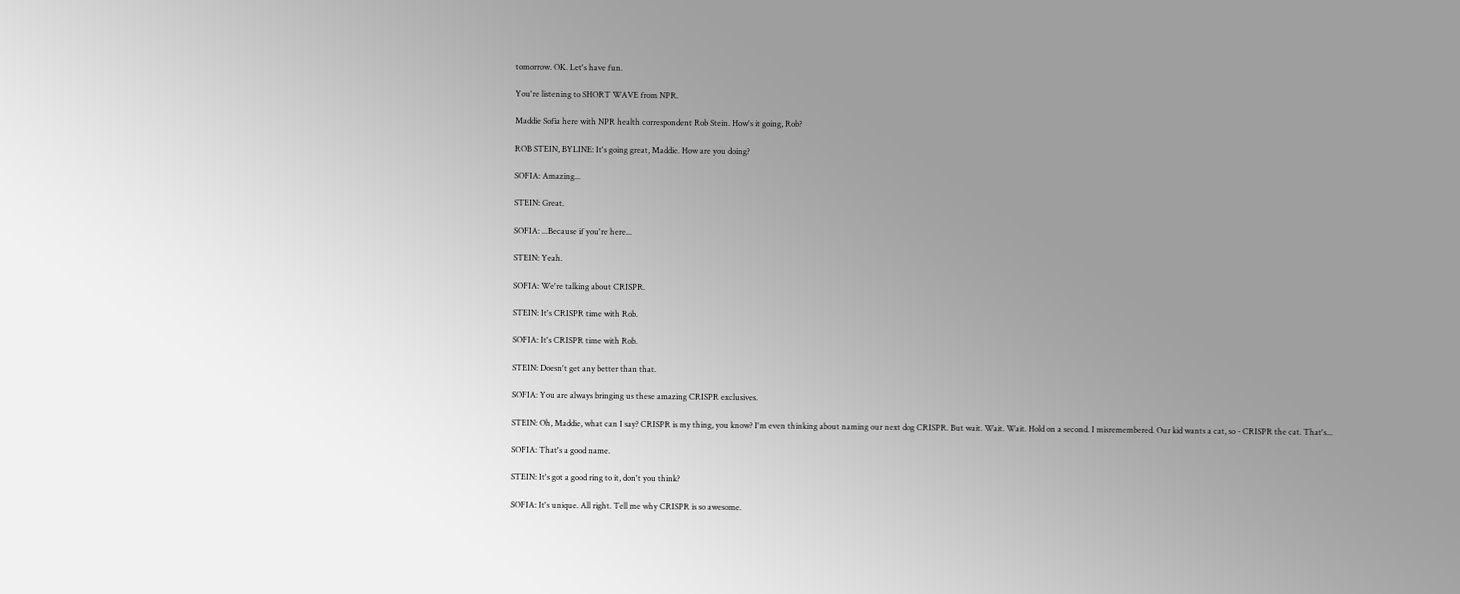tomorrow. OK. Let's have fun.

You're listening to SHORT WAVE from NPR.

Maddie Sofia here with NPR health correspondent Rob Stein. How's it going, Rob?

ROB STEIN, BYLINE: It's going great, Maddie. How are you doing?

SOFIA: Amazing...

STEIN: Great.

SOFIA: ...Because if you're here...

STEIN: Yeah.

SOFIA: We're talking about CRISPR.

STEIN: It's CRISPR time with Rob.

SOFIA: It's CRISPR time with Rob.

STEIN: Doesn't get any better than that.

SOFIA: You are always bringing us these amazing CRISPR exclusives.

STEIN: Oh, Maddie, what can I say? CRISPR is my thing, you know? I'm even thinking about naming our next dog CRISPR. But wait. Wait. Wait. Hold on a second. I misremembered. Our kid wants a cat, so - CRISPR the cat. That's...

SOFIA: That's a good name.

STEIN: It's got a good ring to it, don't you think?

SOFIA: It's unique. All right. Tell me why CRISPR is so awesome.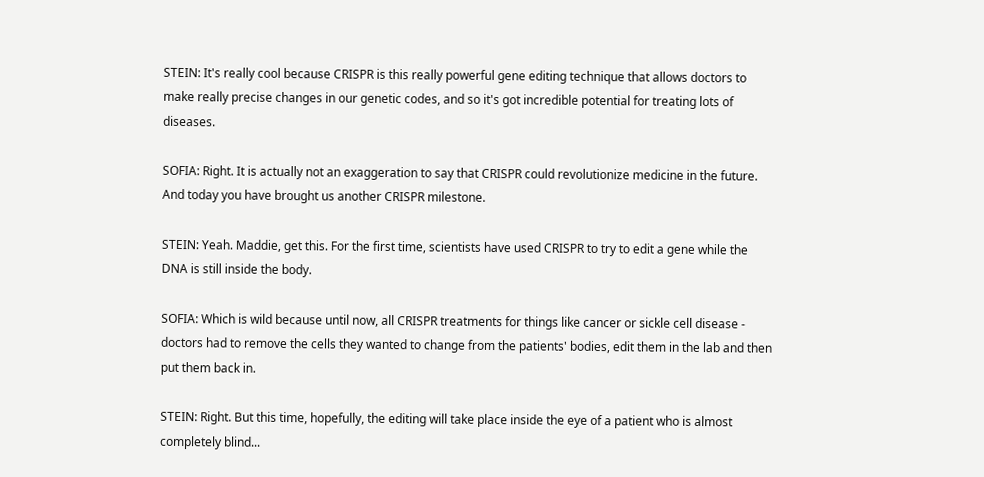STEIN: It's really cool because CRISPR is this really powerful gene editing technique that allows doctors to make really precise changes in our genetic codes, and so it's got incredible potential for treating lots of diseases.

SOFIA: Right. It is actually not an exaggeration to say that CRISPR could revolutionize medicine in the future. And today you have brought us another CRISPR milestone.

STEIN: Yeah. Maddie, get this. For the first time, scientists have used CRISPR to try to edit a gene while the DNA is still inside the body.

SOFIA: Which is wild because until now, all CRISPR treatments for things like cancer or sickle cell disease - doctors had to remove the cells they wanted to change from the patients' bodies, edit them in the lab and then put them back in.

STEIN: Right. But this time, hopefully, the editing will take place inside the eye of a patient who is almost completely blind...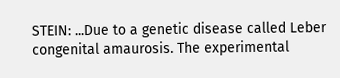STEIN: ...Due to a genetic disease called Leber congenital amaurosis. The experimental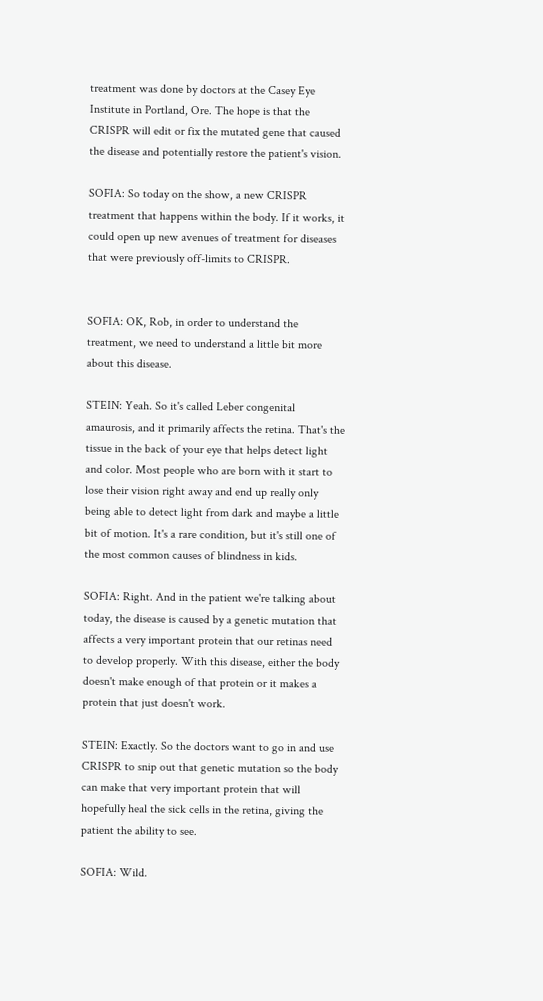treatment was done by doctors at the Casey Eye Institute in Portland, Ore. The hope is that the CRISPR will edit or fix the mutated gene that caused the disease and potentially restore the patient's vision.

SOFIA: So today on the show, a new CRISPR treatment that happens within the body. If it works, it could open up new avenues of treatment for diseases that were previously off-limits to CRISPR.


SOFIA: OK, Rob, in order to understand the treatment, we need to understand a little bit more about this disease.

STEIN: Yeah. So it's called Leber congenital amaurosis, and it primarily affects the retina. That's the tissue in the back of your eye that helps detect light and color. Most people who are born with it start to lose their vision right away and end up really only being able to detect light from dark and maybe a little bit of motion. It's a rare condition, but it's still one of the most common causes of blindness in kids.

SOFIA: Right. And in the patient we're talking about today, the disease is caused by a genetic mutation that affects a very important protein that our retinas need to develop properly. With this disease, either the body doesn't make enough of that protein or it makes a protein that just doesn't work.

STEIN: Exactly. So the doctors want to go in and use CRISPR to snip out that genetic mutation so the body can make that very important protein that will hopefully heal the sick cells in the retina, giving the patient the ability to see.

SOFIA: Wild.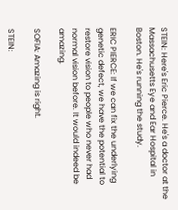STEIN: Here's Eric Pierce. He's a doctor at the Massachusetts Eye and Ear Hospital in Boston. He's running the study.

ERIC PIERCE: If we can fix the underlying genetic defect, we have the potential to restore vision to people who never had normal vision before. It would indeed be amazing.

SOFIA: Amazing is right.

STEIN: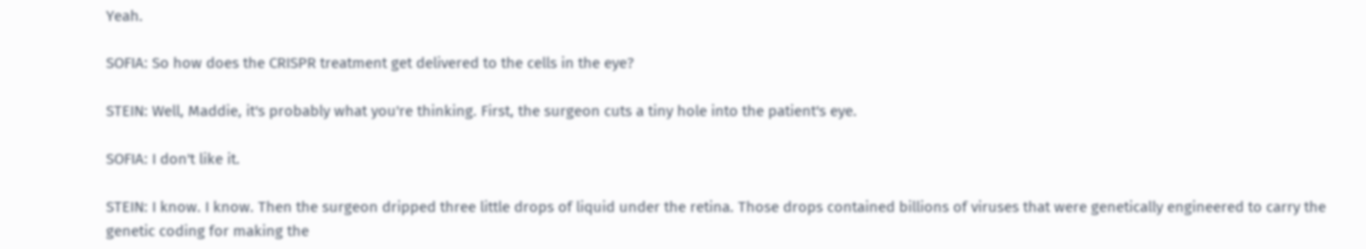Yeah.

SOFIA: So how does the CRISPR treatment get delivered to the cells in the eye?

STEIN: Well, Maddie, it's probably what you're thinking. First, the surgeon cuts a tiny hole into the patient's eye.

SOFIA: I don't like it.

STEIN: I know. I know. Then the surgeon dripped three little drops of liquid under the retina. Those drops contained billions of viruses that were genetically engineered to carry the genetic coding for making the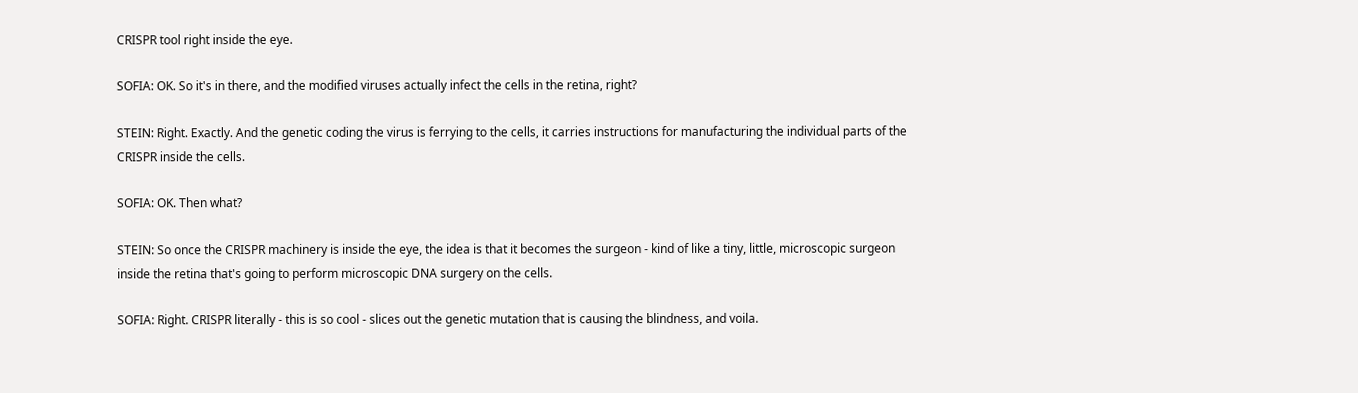CRISPR tool right inside the eye.

SOFIA: OK. So it's in there, and the modified viruses actually infect the cells in the retina, right?

STEIN: Right. Exactly. And the genetic coding the virus is ferrying to the cells, it carries instructions for manufacturing the individual parts of the CRISPR inside the cells.

SOFIA: OK. Then what?

STEIN: So once the CRISPR machinery is inside the eye, the idea is that it becomes the surgeon - kind of like a tiny, little, microscopic surgeon inside the retina that's going to perform microscopic DNA surgery on the cells.

SOFIA: Right. CRISPR literally - this is so cool - slices out the genetic mutation that is causing the blindness, and voila.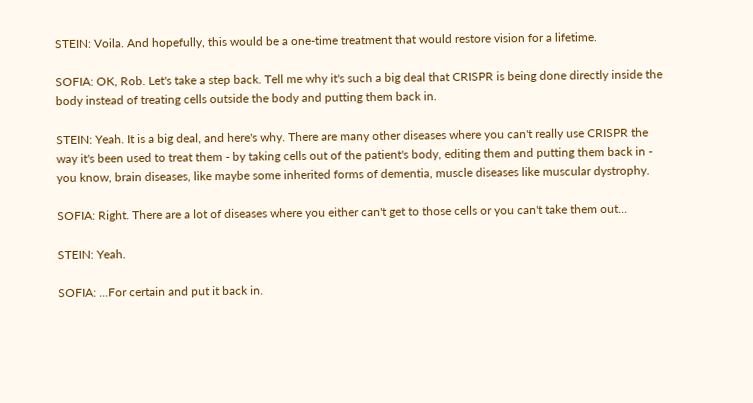STEIN: Voila. And hopefully, this would be a one-time treatment that would restore vision for a lifetime.

SOFIA: OK, Rob. Let's take a step back. Tell me why it's such a big deal that CRISPR is being done directly inside the body instead of treating cells outside the body and putting them back in.

STEIN: Yeah. It is a big deal, and here's why. There are many other diseases where you can't really use CRISPR the way it's been used to treat them - by taking cells out of the patient's body, editing them and putting them back in - you know, brain diseases, like maybe some inherited forms of dementia, muscle diseases like muscular dystrophy.

SOFIA: Right. There are a lot of diseases where you either can't get to those cells or you can't take them out...

STEIN: Yeah.

SOFIA: ...For certain and put it back in.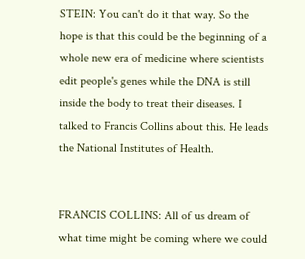STEIN: You can't do it that way. So the hope is that this could be the beginning of a whole new era of medicine where scientists edit people's genes while the DNA is still inside the body to treat their diseases. I talked to Francis Collins about this. He leads the National Institutes of Health.


FRANCIS COLLINS: All of us dream of what time might be coming where we could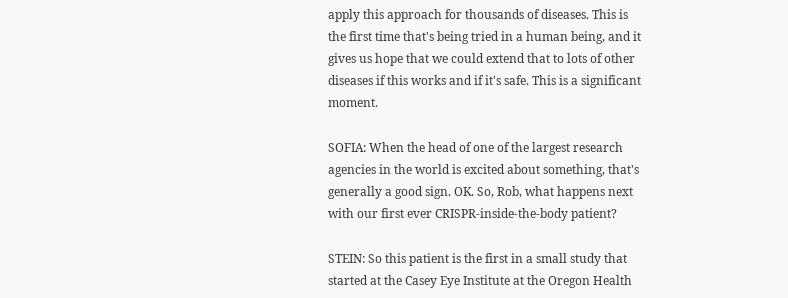apply this approach for thousands of diseases. This is the first time that's being tried in a human being, and it gives us hope that we could extend that to lots of other diseases if this works and if it's safe. This is a significant moment.

SOFIA: When the head of one of the largest research agencies in the world is excited about something, that's generally a good sign. OK. So, Rob, what happens next with our first ever CRISPR-inside-the-body patient?

STEIN: So this patient is the first in a small study that started at the Casey Eye Institute at the Oregon Health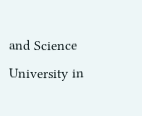and Science University in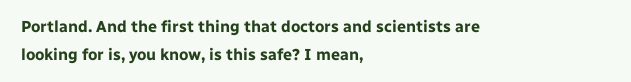Portland. And the first thing that doctors and scientists are looking for is, you know, is this safe? I mean,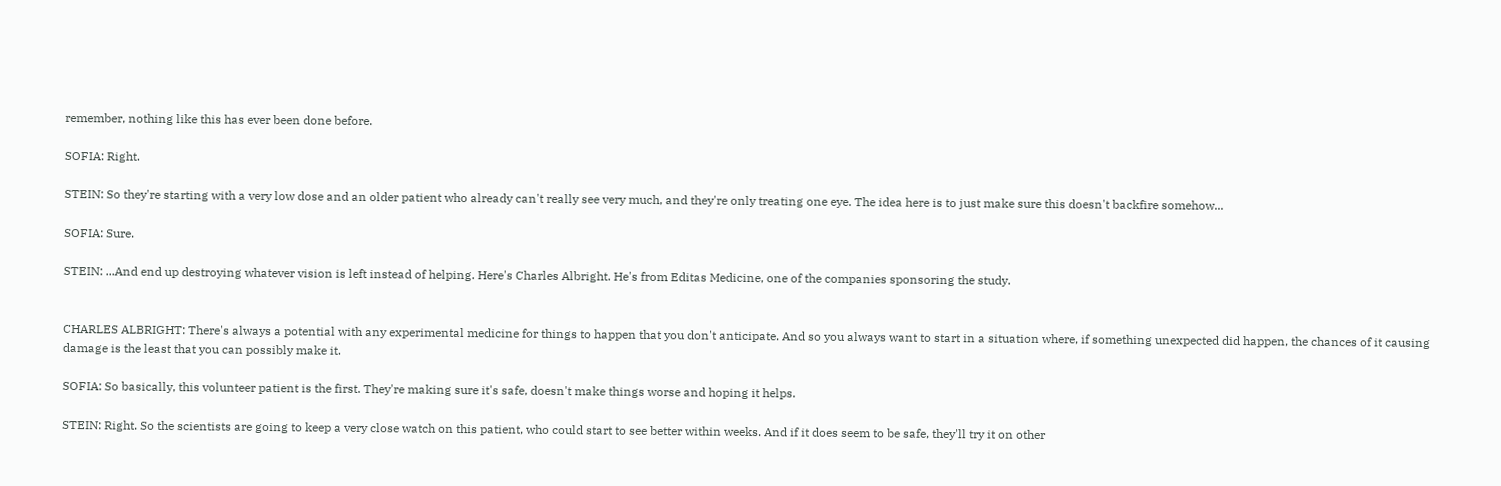remember, nothing like this has ever been done before.

SOFIA: Right.

STEIN: So they're starting with a very low dose and an older patient who already can't really see very much, and they're only treating one eye. The idea here is to just make sure this doesn't backfire somehow...

SOFIA: Sure.

STEIN: ...And end up destroying whatever vision is left instead of helping. Here's Charles Albright. He's from Editas Medicine, one of the companies sponsoring the study.


CHARLES ALBRIGHT: There's always a potential with any experimental medicine for things to happen that you don't anticipate. And so you always want to start in a situation where, if something unexpected did happen, the chances of it causing damage is the least that you can possibly make it.

SOFIA: So basically, this volunteer patient is the first. They're making sure it's safe, doesn't make things worse and hoping it helps.

STEIN: Right. So the scientists are going to keep a very close watch on this patient, who could start to see better within weeks. And if it does seem to be safe, they'll try it on other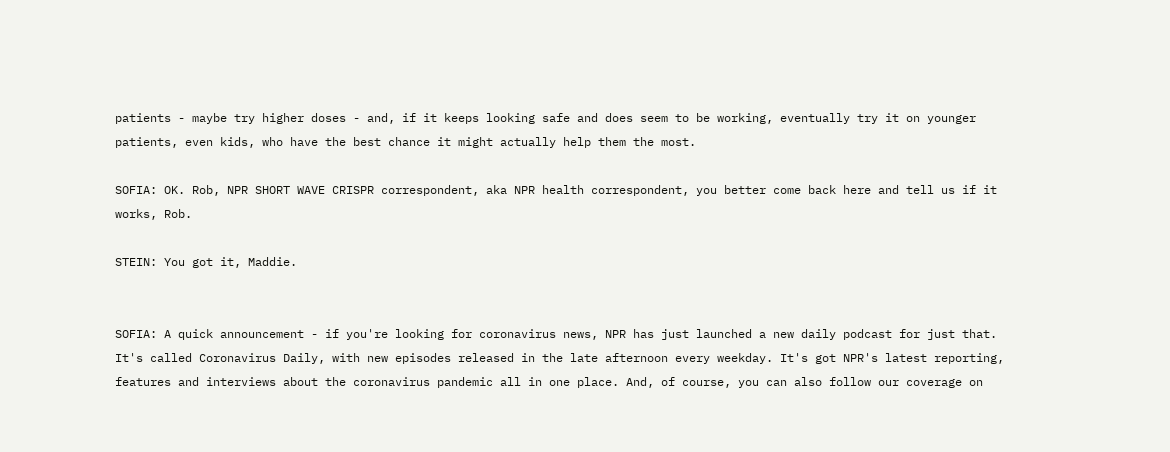patients - maybe try higher doses - and, if it keeps looking safe and does seem to be working, eventually try it on younger patients, even kids, who have the best chance it might actually help them the most.

SOFIA: OK. Rob, NPR SHORT WAVE CRISPR correspondent, aka NPR health correspondent, you better come back here and tell us if it works, Rob.

STEIN: You got it, Maddie.


SOFIA: A quick announcement - if you're looking for coronavirus news, NPR has just launched a new daily podcast for just that. It's called Coronavirus Daily, with new episodes released in the late afternoon every weekday. It's got NPR's latest reporting, features and interviews about the coronavirus pandemic all in one place. And, of course, you can also follow our coverage on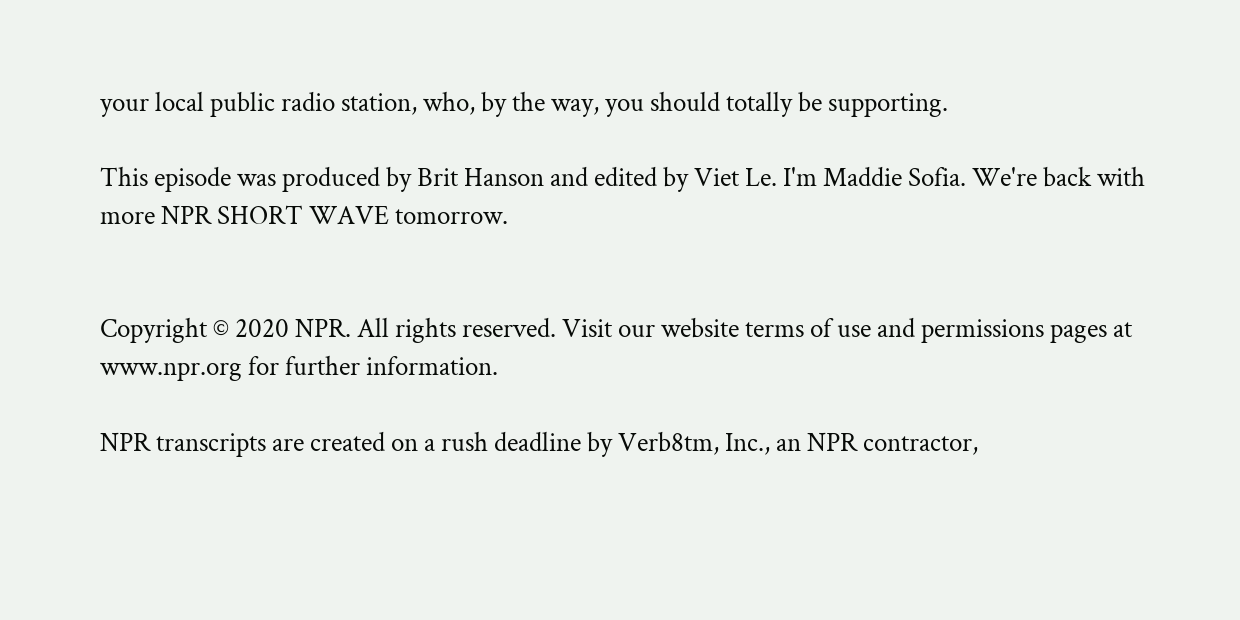your local public radio station, who, by the way, you should totally be supporting.

This episode was produced by Brit Hanson and edited by Viet Le. I'm Maddie Sofia. We're back with more NPR SHORT WAVE tomorrow.


Copyright © 2020 NPR. All rights reserved. Visit our website terms of use and permissions pages at www.npr.org for further information.

NPR transcripts are created on a rush deadline by Verb8tm, Inc., an NPR contractor,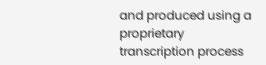and produced using a proprietary transcription process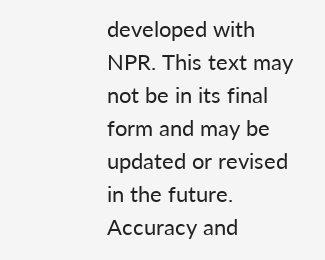developed with NPR. This text may not be in its final form and may be updated or revised in the future. Accuracy and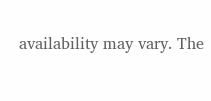availability may vary. The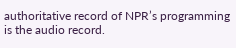authoritative record of NPR’s programming is the audio record.